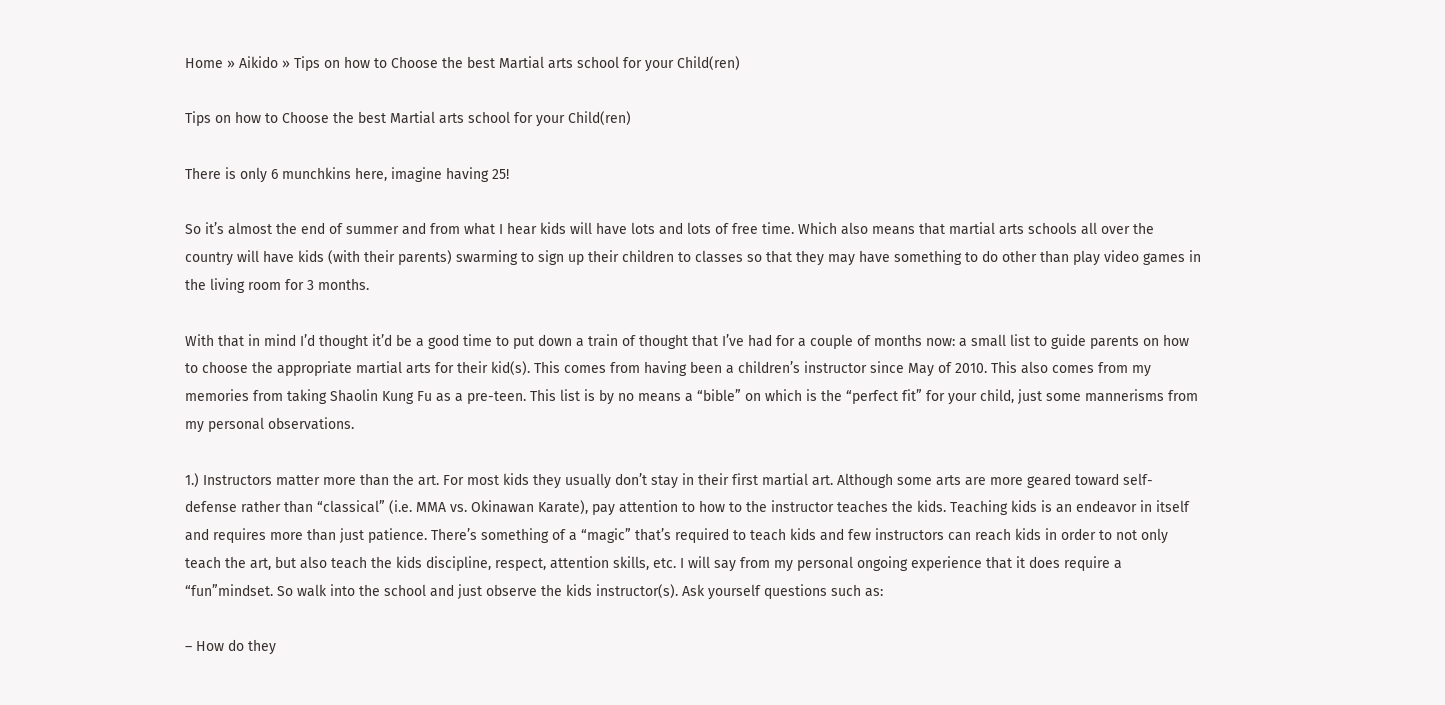Home » Aikido » Tips on how to Choose the best Martial arts school for your Child(ren)

Tips on how to Choose the best Martial arts school for your Child(ren)

There is only 6 munchkins here, imagine having 25!

So it’s almost the end of summer and from what I hear kids will have lots and lots of free time. Which also means that martial arts schools all over the country will have kids (with their parents) swarming to sign up their children to classes so that they may have something to do other than play video games in the living room for 3 months.

With that in mind I’d thought it’d be a good time to put down a train of thought that I’ve had for a couple of months now: a small list to guide parents on how to choose the appropriate martial arts for their kid(s). This comes from having been a children’s instructor since May of 2010. This also comes from my memories from taking Shaolin Kung Fu as a pre-teen. This list is by no means a “bible” on which is the “perfect fit” for your child, just some mannerisms from my personal observations.

1.) Instructors matter more than the art. For most kids they usually don’t stay in their first martial art. Although some arts are more geared toward self-defense rather than “classical” (i.e. MMA vs. Okinawan Karate), pay attention to how to the instructor teaches the kids. Teaching kids is an endeavor in itself and requires more than just patience. There’s something of a “magic” that’s required to teach kids and few instructors can reach kids in order to not only teach the art, but also teach the kids discipline, respect, attention skills, etc. I will say from my personal ongoing experience that it does require a “fun”mindset. So walk into the school and just observe the kids instructor(s). Ask yourself questions such as:

– How do they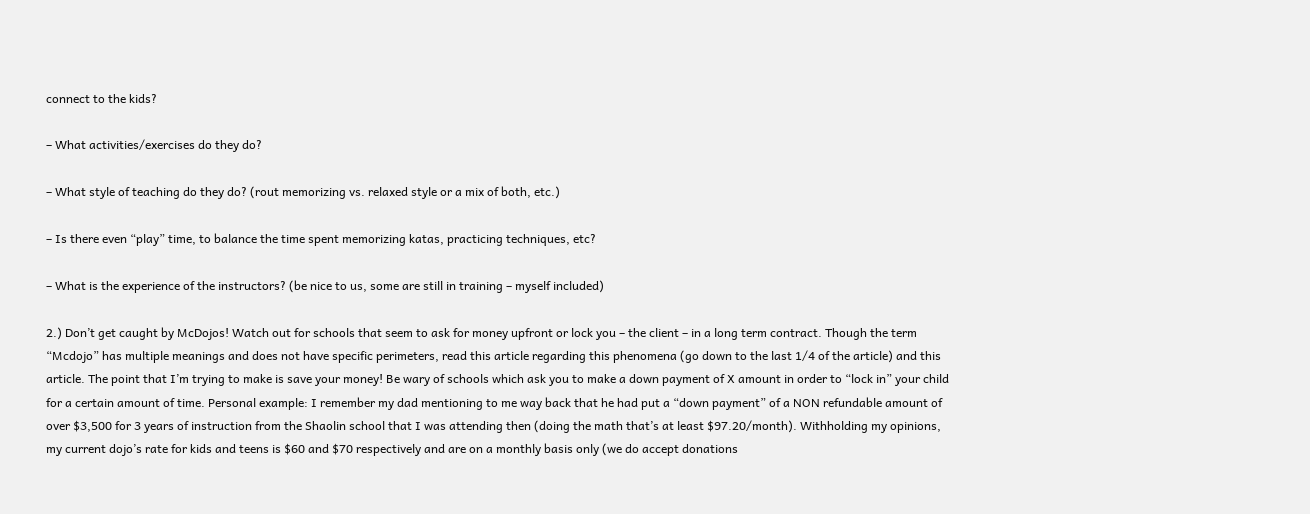connect to the kids?

– What activities/exercises do they do?

– What style of teaching do they do? (rout memorizing vs. relaxed style or a mix of both, etc.)

– Is there even “play” time, to balance the time spent memorizing katas, practicing techniques, etc?

– What is the experience of the instructors? (be nice to us, some are still in training – myself included)

2.) Don’t get caught by McDojos! Watch out for schools that seem to ask for money upfront or lock you – the client – in a long term contract. Though the term “Mcdojo” has multiple meanings and does not have specific perimeters, read this article regarding this phenomena (go down to the last 1/4 of the article) and this article. The point that I’m trying to make is save your money! Be wary of schools which ask you to make a down payment of X amount in order to “lock in” your child for a certain amount of time. Personal example: I remember my dad mentioning to me way back that he had put a “down payment” of a NON refundable amount of over $3,500 for 3 years of instruction from the Shaolin school that I was attending then (doing the math that’s at least $97.20/month). Withholding my opinions, my current dojo’s rate for kids and teens is $60 and $70 respectively and are on a monthly basis only (we do accept donations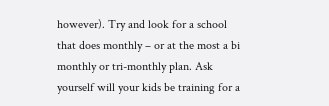however). Try and look for a school that does monthly – or at the most a bi monthly or tri-monthly plan. Ask yourself will your kids be training for a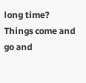long time? Things come and go and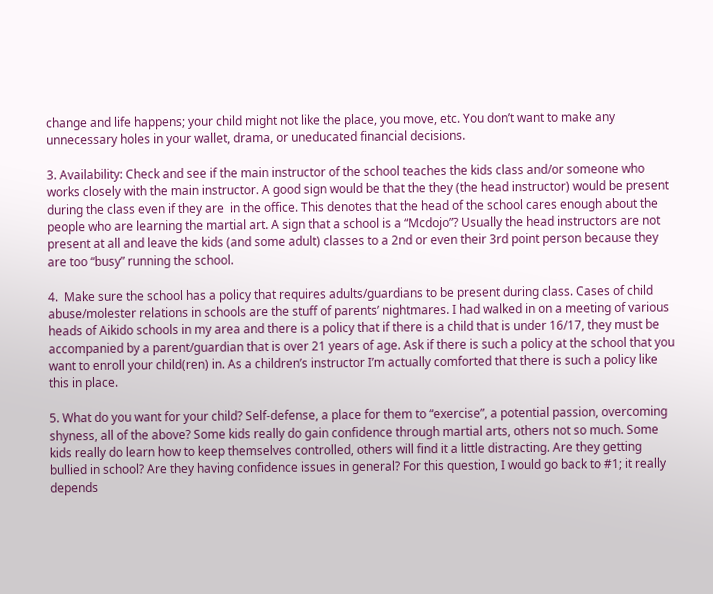change and life happens; your child might not like the place, you move, etc. You don’t want to make any unnecessary holes in your wallet, drama, or uneducated financial decisions.

3. Availability: Check and see if the main instructor of the school teaches the kids class and/or someone who works closely with the main instructor. A good sign would be that the they (the head instructor) would be present during the class even if they are  in the office. This denotes that the head of the school cares enough about the people who are learning the martial art. A sign that a school is a “Mcdojo”? Usually the head instructors are not present at all and leave the kids (and some adult) classes to a 2nd or even their 3rd point person because they are too “busy” running the school.

4.  Make sure the school has a policy that requires adults/guardians to be present during class. Cases of child abuse/molester relations in schools are the stuff of parents’ nightmares. I had walked in on a meeting of various heads of Aikido schools in my area and there is a policy that if there is a child that is under 16/17, they must be accompanied by a parent/guardian that is over 21 years of age. Ask if there is such a policy at the school that you want to enroll your child(ren) in. As a children’s instructor I’m actually comforted that there is such a policy like this in place.

5. What do you want for your child? Self-defense, a place for them to “exercise”, a potential passion, overcoming shyness, all of the above? Some kids really do gain confidence through martial arts, others not so much. Some kids really do learn how to keep themselves controlled, others will find it a little distracting. Are they getting bullied in school? Are they having confidence issues in general? For this question, I would go back to #1; it really depends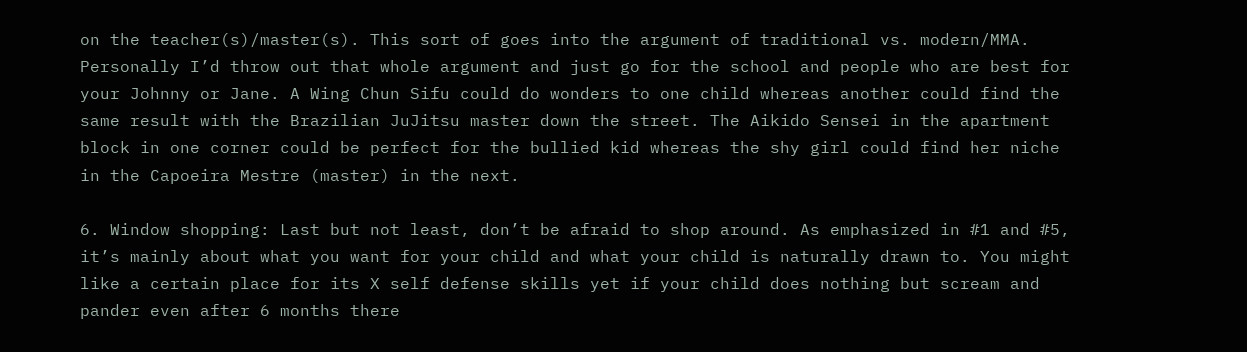on the teacher(s)/master(s). This sort of goes into the argument of traditional vs. modern/MMA. Personally I’d throw out that whole argument and just go for the school and people who are best for your Johnny or Jane. A Wing Chun Sifu could do wonders to one child whereas another could find the same result with the Brazilian JuJitsu master down the street. The Aikido Sensei in the apartment block in one corner could be perfect for the bullied kid whereas the shy girl could find her niche in the Capoeira Mestre (master) in the next.

6. Window shopping: Last but not least, don’t be afraid to shop around. As emphasized in #1 and #5, it’s mainly about what you want for your child and what your child is naturally drawn to. You might like a certain place for its X self defense skills yet if your child does nothing but scream and pander even after 6 months there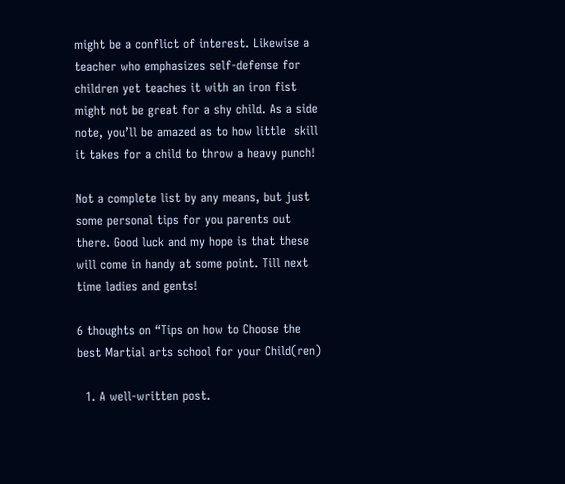might be a conflict of interest. Likewise a teacher who emphasizes self-defense for children yet teaches it with an iron fist might not be great for a shy child. As a side note, you’ll be amazed as to how little  skill it takes for a child to throw a heavy punch!

Not a complete list by any means, but just some personal tips for you parents out there. Good luck and my hope is that these will come in handy at some point. Till next time ladies and gents!

6 thoughts on “Tips on how to Choose the best Martial arts school for your Child(ren)

  1. A well-written post.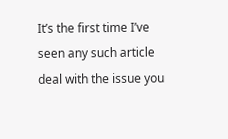It’s the first time I’ve seen any such article deal with the issue you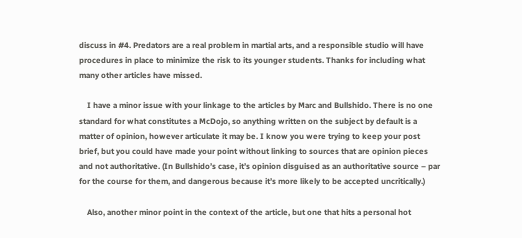discuss in #4. Predators are a real problem in martial arts, and a responsible studio will have procedures in place to minimize the risk to its younger students. Thanks for including what many other articles have missed.

    I have a minor issue with your linkage to the articles by Marc and Bullshido. There is no one standard for what constitutes a McDojo, so anything written on the subject by default is a matter of opinion, however articulate it may be. I know you were trying to keep your post brief, but you could have made your point without linking to sources that are opinion pieces and not authoritative. (In Bullshido’s case, it’s opinion disguised as an authoritative source – par for the course for them, and dangerous because it’s more likely to be accepted uncritically.)

    Also, another minor point in the context of the article, but one that hits a personal hot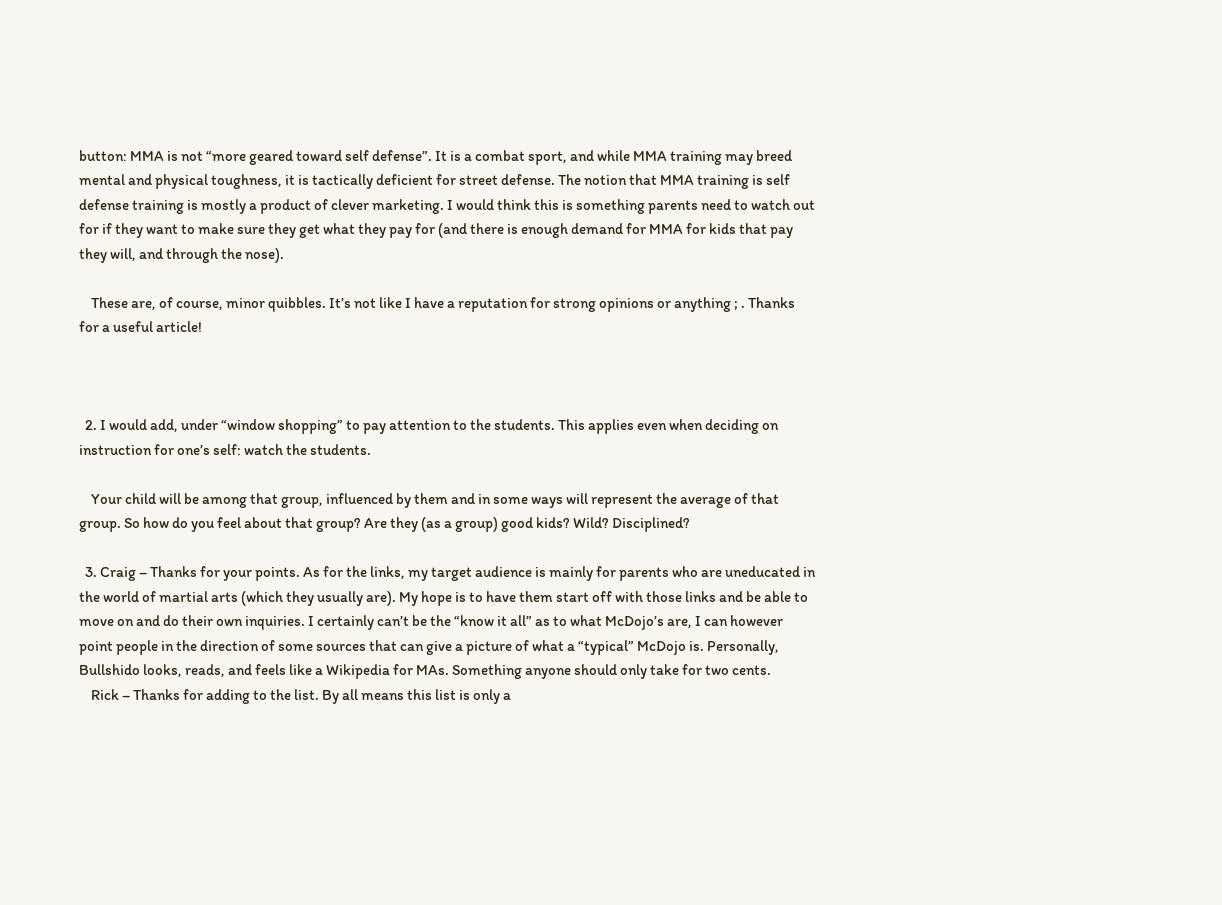button: MMA is not “more geared toward self defense”. It is a combat sport, and while MMA training may breed mental and physical toughness, it is tactically deficient for street defense. The notion that MMA training is self defense training is mostly a product of clever marketing. I would think this is something parents need to watch out for if they want to make sure they get what they pay for (and there is enough demand for MMA for kids that pay they will, and through the nose).

    These are, of course, minor quibbles. It’s not like I have a reputation for strong opinions or anything ; . Thanks for a useful article!



  2. I would add, under “window shopping” to pay attention to the students. This applies even when deciding on instruction for one’s self: watch the students.

    Your child will be among that group, influenced by them and in some ways will represent the average of that group. So how do you feel about that group? Are they (as a group) good kids? Wild? Disciplined?

  3. Craig – Thanks for your points. As for the links, my target audience is mainly for parents who are uneducated in the world of martial arts (which they usually are). My hope is to have them start off with those links and be able to move on and do their own inquiries. I certainly can’t be the “know it all” as to what McDojo’s are, I can however point people in the direction of some sources that can give a picture of what a “typical” McDojo is. Personally, Bullshido looks, reads, and feels like a Wikipedia for MAs. Something anyone should only take for two cents.
    Rick – Thanks for adding to the list. By all means this list is only a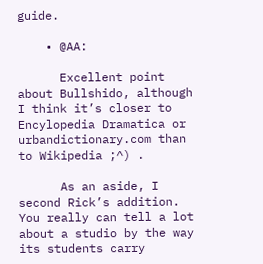guide.

    • @AA:

      Excellent point about Bullshido, although I think it’s closer to Encylopedia Dramatica or urbandictionary.com than to Wikipedia ;^) .

      As an aside, I second Rick’s addition. You really can tell a lot about a studio by the way its students carry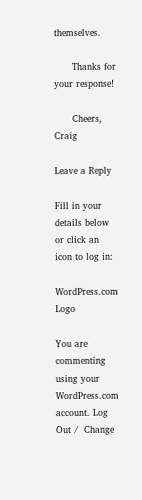themselves.

      Thanks for your response!

      Cheers, Craig

Leave a Reply

Fill in your details below or click an icon to log in:

WordPress.com Logo

You are commenting using your WordPress.com account. Log Out /  Change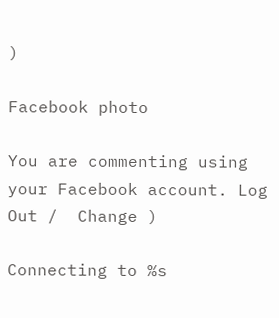)

Facebook photo

You are commenting using your Facebook account. Log Out /  Change )

Connecting to %s